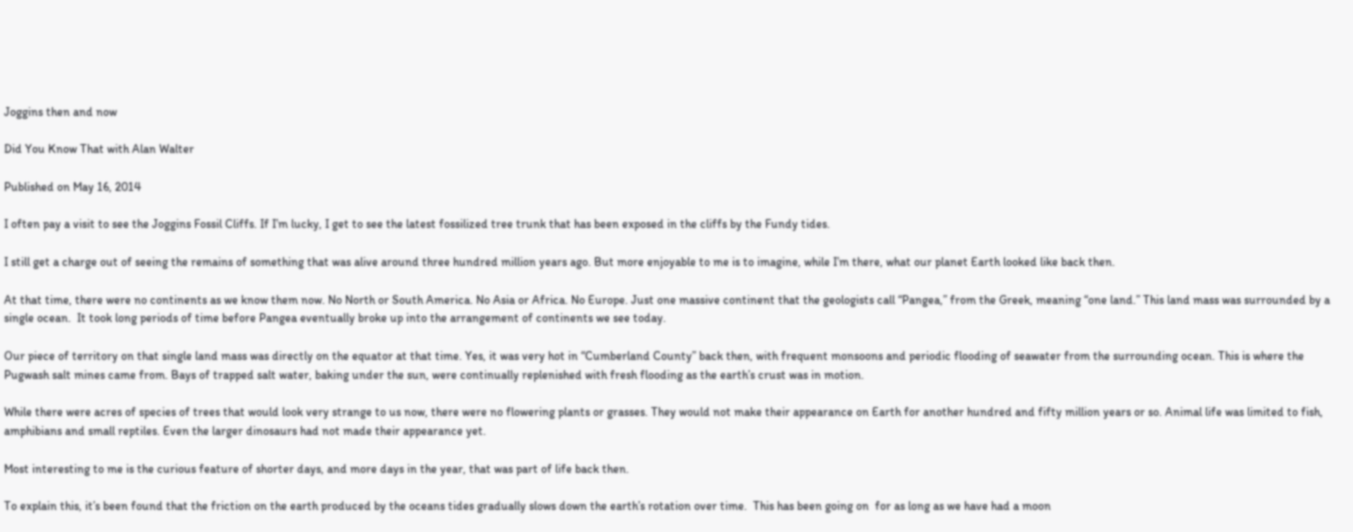Joggins then and now

Did You Know That with Alan Walter

Published on May 16, 2014

I often pay a visit to see the Joggins Fossil Cliffs. If I’m lucky, I get to see the latest fossilized tree trunk that has been exposed in the cliffs by the Fundy tides.

I still get a charge out of seeing the remains of something that was alive around three hundred million years ago. But more enjoyable to me is to imagine, while I’m there, what our planet Earth looked like back then.

At that time, there were no continents as we know them now. No North or South America. No Asia or Africa. No Europe. Just one massive continent that the geologists call “Pangea,” from the Greek, meaning “one land.” This land mass was surrounded by a single ocean.  It took long periods of time before Pangea eventually broke up into the arrangement of continents we see today.

Our piece of territory on that single land mass was directly on the equator at that time. Yes, it was very hot in “Cumberland County” back then, with frequent monsoons and periodic flooding of seawater from the surrounding ocean. This is where the Pugwash salt mines came from. Bays of trapped salt water, baking under the sun, were continually replenished with fresh flooding as the earth’s crust was in motion.

While there were acres of species of trees that would look very strange to us now, there were no flowering plants or grasses. They would not make their appearance on Earth for another hundred and fifty million years or so. Animal life was limited to fish, amphibians and small reptiles. Even the larger dinosaurs had not made their appearance yet.

Most interesting to me is the curious feature of shorter days, and more days in the year, that was part of life back then.

To explain this, it’s been found that the friction on the earth produced by the oceans tides gradually slows down the earth’s rotation over time.  This has been going on  for as long as we have had a moon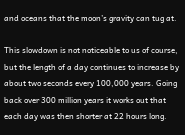and oceans that the moon’s gravity can tug at.

This slowdown is not noticeable to us of course, but the length of a day continues to increase by about two seconds every 100,000 years. Going back over 300 million years it works out that each day was then shorter at 22 hours long.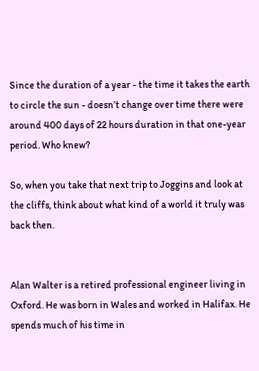Since the duration of a year - the time it takes the earth to circle the sun - doesn’t change over time there were around 400 days of 22 hours duration in that one-year period. Who knew?

So, when you take that next trip to Joggins and look at the cliffs, think about what kind of a world it truly was back then.


Alan Walter is a retired professional engineer living in Oxford. He was born in Wales and worked in Halifax. He spends much of his time in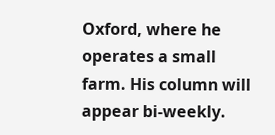Oxford, where he operates a small farm. His column will appear bi-weekly.